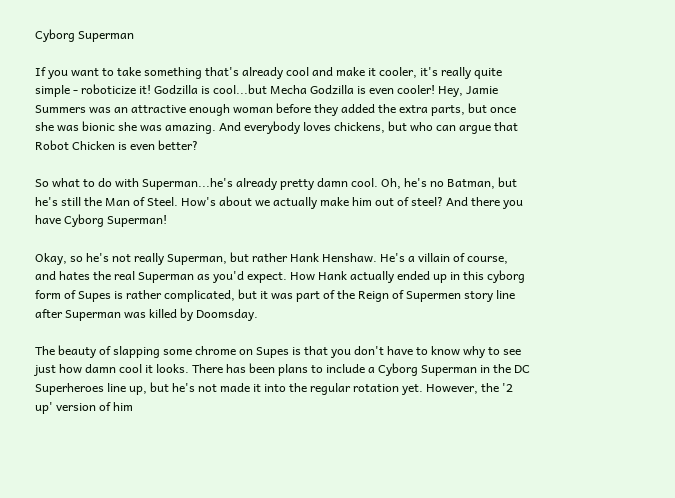Cyborg Superman

If you want to take something that's already cool and make it cooler, it's really quite simple - roboticize it! Godzilla is cool...but Mecha Godzilla is even cooler! Hey, Jamie Summers was an attractive enough woman before they added the extra parts, but once she was bionic she was amazing. And everybody loves chickens, but who can argue that Robot Chicken is even better?

So what to do with Superman...he's already pretty damn cool. Oh, he's no Batman, but he's still the Man of Steel. How's about we actually make him out of steel? And there you have Cyborg Superman!

Okay, so he's not really Superman, but rather Hank Henshaw. He's a villain of course, and hates the real Superman as you'd expect. How Hank actually ended up in this cyborg form of Supes is rather complicated, but it was part of the Reign of Supermen story line after Superman was killed by Doomsday.

The beauty of slapping some chrome on Supes is that you don't have to know why to see just how damn cool it looks. There has been plans to include a Cyborg Superman in the DC Superheroes line up, but he's not made it into the regular rotation yet. However, the '2 up' version of him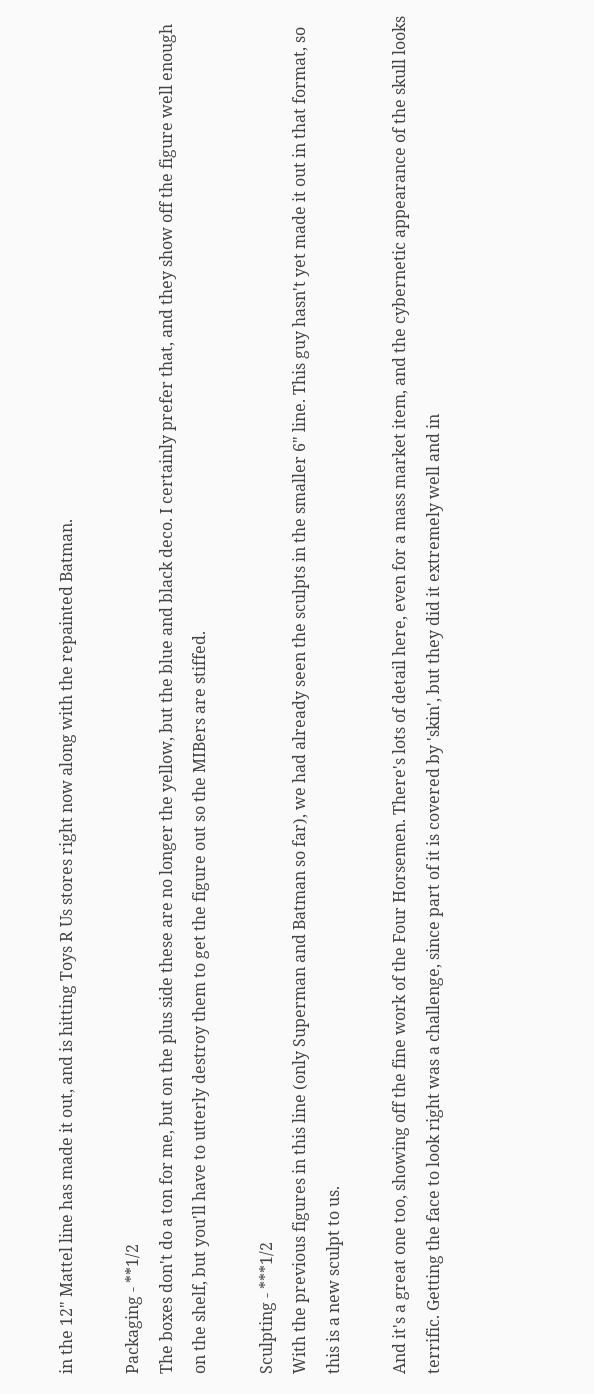in the 12" Mattel line has made it out, and is hitting Toys R Us stores right now along with the repainted Batman.

Packaging - **1/2
The boxes don't do a ton for me, but on the plus side these are no longer the yellow, but the blue and black deco. I certainly prefer that, and they show off the figure well enough on the shelf, but you'll have to utterly destroy them to get the figure out so the MIBers are stiffed.

Sculpting - ***1/2
With the previous figures in this line (only Superman and Batman so far), we had already seen the sculpts in the smaller 6" line. This guy hasn't yet made it out in that format, so this is a new sculpt to us.

And it's a great one too, showing off the fine work of the Four Horsemen. There's lots of detail here, even for a mass market item, and the cybernetic appearance of the skull looks terrific. Getting the face to look right was a challenge, since part of it is covered by 'skin', but they did it extremely well and in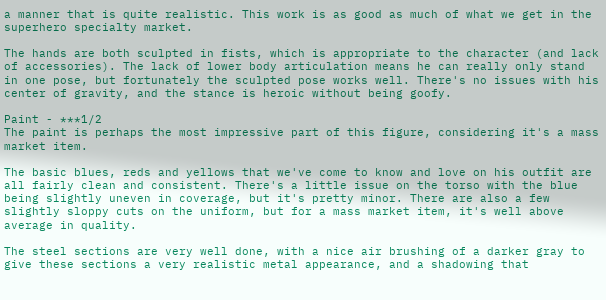a manner that is quite realistic. This work is as good as much of what we get in the superhero specialty market.

The hands are both sculpted in fists, which is appropriate to the character (and lack of accessories). The lack of lower body articulation means he can really only stand in one pose, but fortunately the sculpted pose works well. There's no issues with his center of gravity, and the stance is heroic without being goofy.

Paint - ***1/2
The paint is perhaps the most impressive part of this figure, considering it's a mass market item.

The basic blues, reds and yellows that we've come to know and love on his outfit are all fairly clean and consistent. There's a little issue on the torso with the blue being slightly uneven in coverage, but it's pretty minor. There are also a few slightly sloppy cuts on the uniform, but for a mass market item, it's well above average in quality.

The steel sections are very well done, with a nice air brushing of a darker gray to give these sections a very realistic metal appearance, and a shadowing that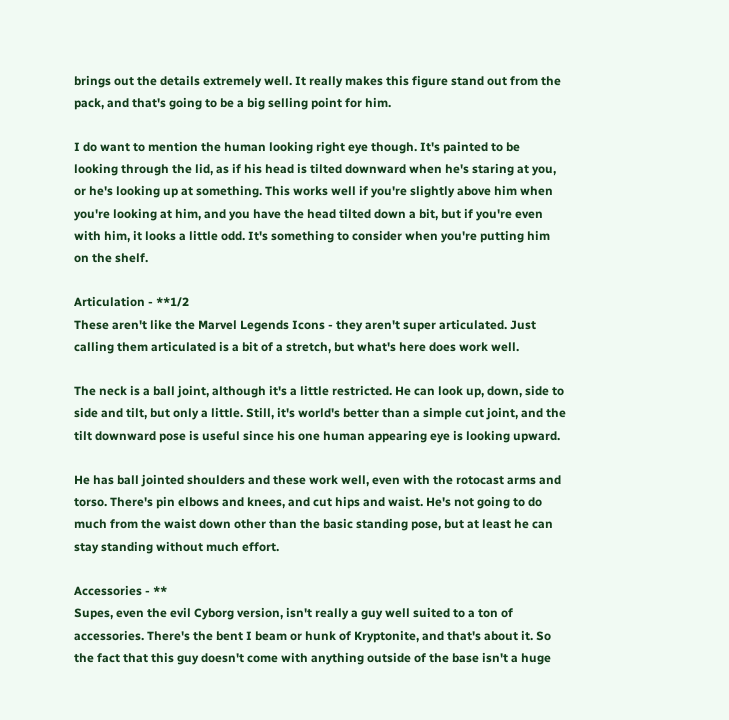brings out the details extremely well. It really makes this figure stand out from the pack, and that's going to be a big selling point for him.

I do want to mention the human looking right eye though. It's painted to be looking through the lid, as if his head is tilted downward when he's staring at you, or he's looking up at something. This works well if you're slightly above him when you're looking at him, and you have the head tilted down a bit, but if you're even with him, it looks a little odd. It's something to consider when you're putting him on the shelf.

Articulation - **1/2
These aren't like the Marvel Legends Icons - they aren't super articulated. Just calling them articulated is a bit of a stretch, but what's here does work well.

The neck is a ball joint, although it's a little restricted. He can look up, down, side to side and tilt, but only a little. Still, it's world's better than a simple cut joint, and the tilt downward pose is useful since his one human appearing eye is looking upward.

He has ball jointed shoulders and these work well, even with the rotocast arms and torso. There's pin elbows and knees, and cut hips and waist. He's not going to do much from the waist down other than the basic standing pose, but at least he can stay standing without much effort.

Accessories - **
Supes, even the evil Cyborg version, isn't really a guy well suited to a ton of accessories. There's the bent I beam or hunk of Kryptonite, and that's about it. So the fact that this guy doesn't come with anything outside of the base isn't a huge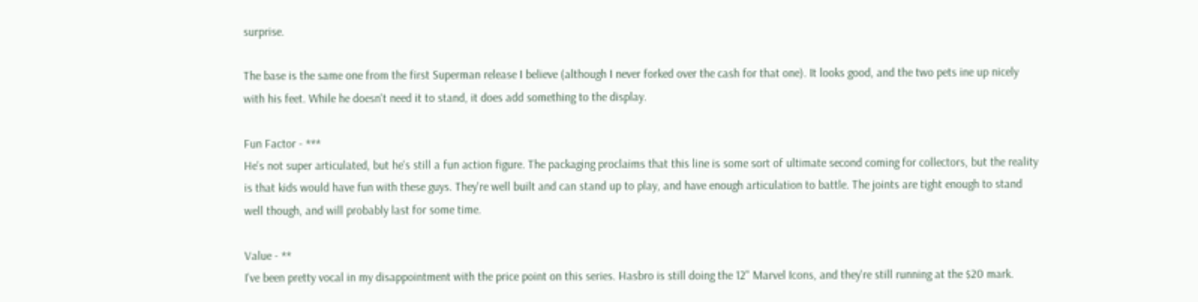surprise.

The base is the same one from the first Superman release I believe (although I never forked over the cash for that one). It looks good, and the two pets ine up nicely with his feet. While he doesn't need it to stand, it does add something to the display.

Fun Factor - ***
He's not super articulated, but he's still a fun action figure. The packaging proclaims that this line is some sort of ultimate second coming for collectors, but the reality is that kids would have fun with these guys. They're well built and can stand up to play, and have enough articulation to battle. The joints are tight enough to stand well though, and will probably last for some time.

Value - **
I've been pretty vocal in my disappointment with the price point on this series. Hasbro is still doing the 12" Marvel Icons, and they're still running at the $20 mark.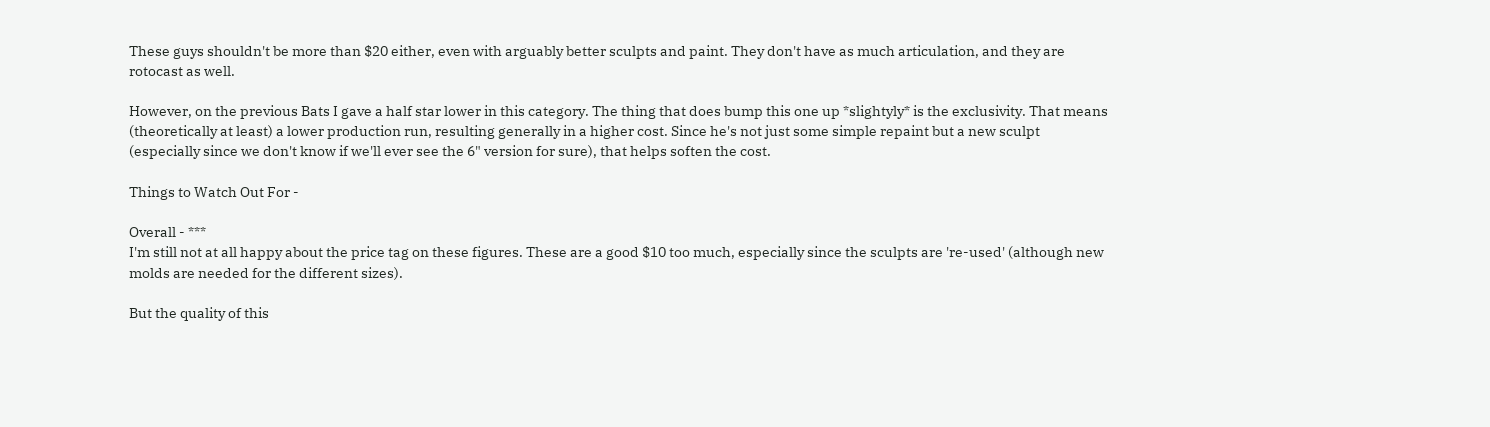These guys shouldn't be more than $20 either, even with arguably better sculpts and paint. They don't have as much articulation, and they are rotocast as well.

However, on the previous Bats I gave a half star lower in this category. The thing that does bump this one up *slightyly* is the exclusivity. That means (theoretically at least) a lower production run, resulting generally in a higher cost. Since he's not just some simple repaint but a new sculpt (especially since we don't know if we'll ever see the 6" version for sure), that helps soften the cost.

Things to Watch Out For -

Overall - ***
I'm still not at all happy about the price tag on these figures. These are a good $10 too much, especially since the sculpts are 're-used' (although new molds are needed for the different sizes).

But the quality of this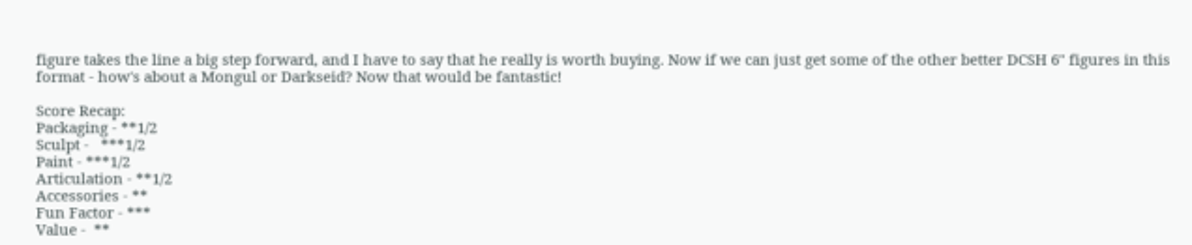figure takes the line a big step forward, and I have to say that he really is worth buying. Now if we can just get some of the other better DCSH 6" figures in this format - how's about a Mongul or Darkseid? Now that would be fantastic!

Score Recap:
Packaging - **1/2
Sculpt -   ***1/2
Paint - ***1/2
Articulation - **1/2
Accessories - **
Fun Factor - ***
Value -  **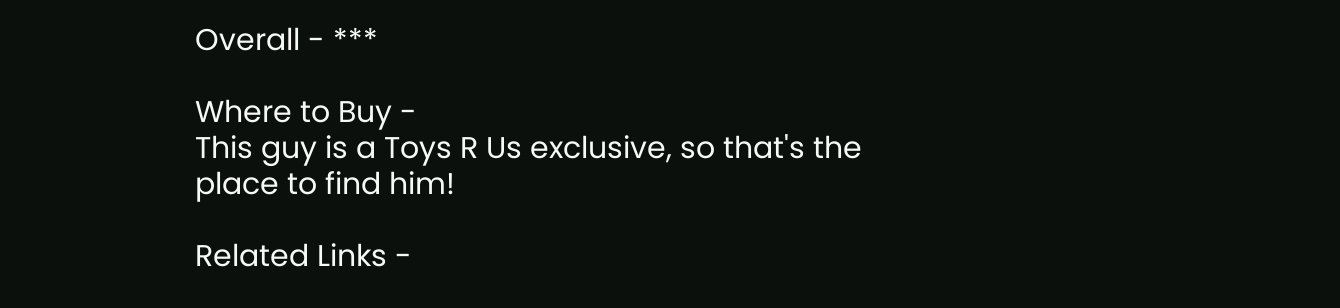Overall - ***

Where to Buy -
This guy is a Toys R Us exclusive, so that's the place to find him!

Related Links -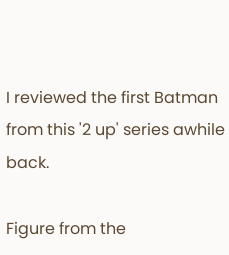I reviewed the first Batman from this '2 up' series awhile back.

Figure from the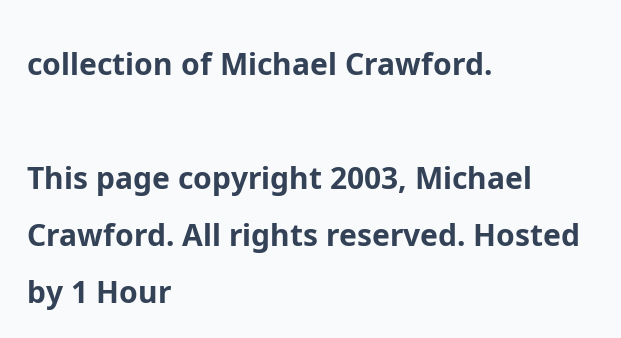collection of Michael Crawford.

This page copyright 2003, Michael Crawford. All rights reserved. Hosted by 1 Hour